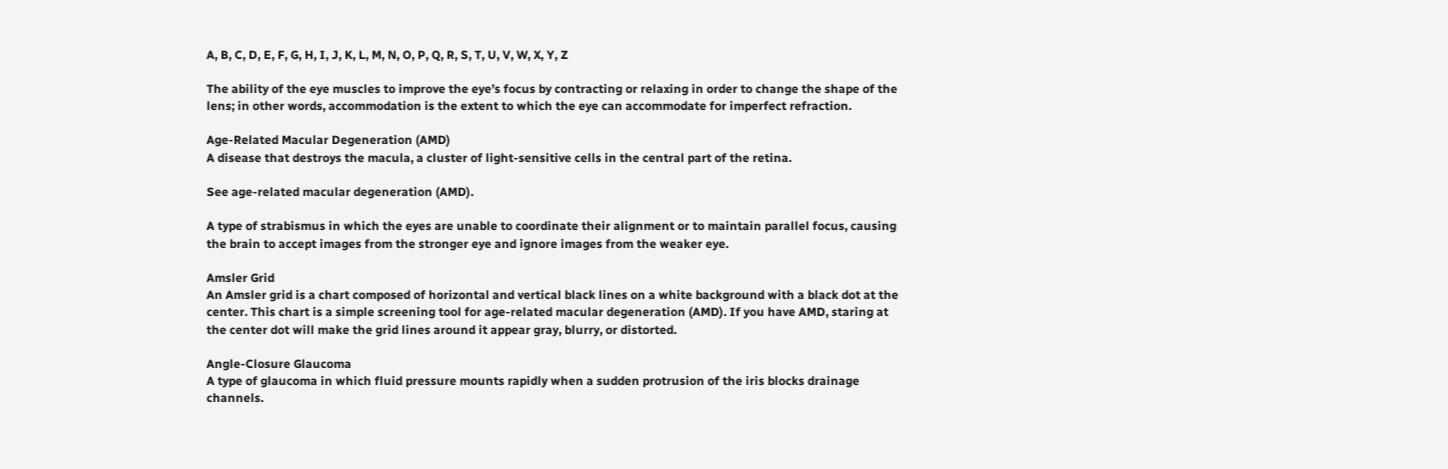A, B, C, D, E, F, G, H, I, J, K, L, M, N, O, P, Q, R, S, T, U, V, W, X, Y, Z

The ability of the eye muscles to improve the eye’s focus by contracting or relaxing in order to change the shape of the lens; in other words, accommodation is the extent to which the eye can accommodate for imperfect refraction.

Age-Related Macular Degeneration (AMD)
A disease that destroys the macula, a cluster of light-sensitive cells in the central part of the retina.

See age-related macular degeneration (AMD).

A type of strabismus in which the eyes are unable to coordinate their alignment or to maintain parallel focus, causing the brain to accept images from the stronger eye and ignore images from the weaker eye.

Amsler Grid
An Amsler grid is a chart composed of horizontal and vertical black lines on a white background with a black dot at the center. This chart is a simple screening tool for age-related macular degeneration (AMD). If you have AMD, staring at the center dot will make the grid lines around it appear gray, blurry, or distorted.

Angle-Closure Glaucoma
A type of glaucoma in which fluid pressure mounts rapidly when a sudden protrusion of the iris blocks drainage channels.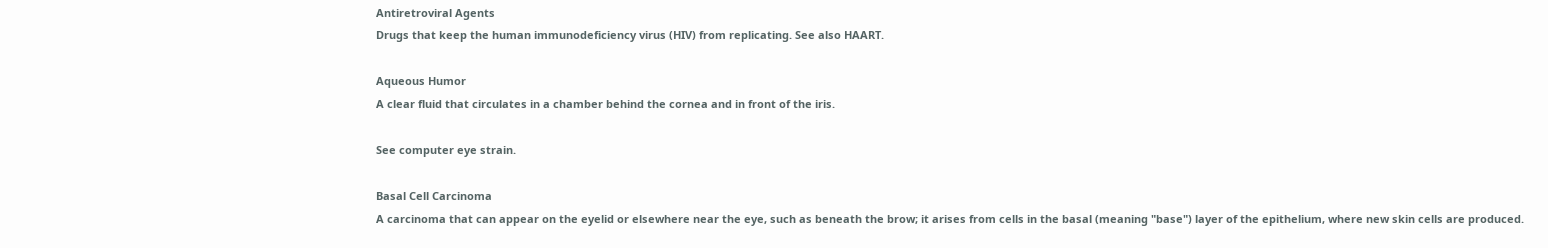Antiretroviral Agents
Drugs that keep the human immunodeficiency virus (HIV) from replicating. See also HAART.

Aqueous Humor
A clear fluid that circulates in a chamber behind the cornea and in front of the iris.

See computer eye strain.

Basal Cell Carcinoma
A carcinoma that can appear on the eyelid or elsewhere near the eye, such as beneath the brow; it arises from cells in the basal (meaning "base") layer of the epithelium, where new skin cells are produced.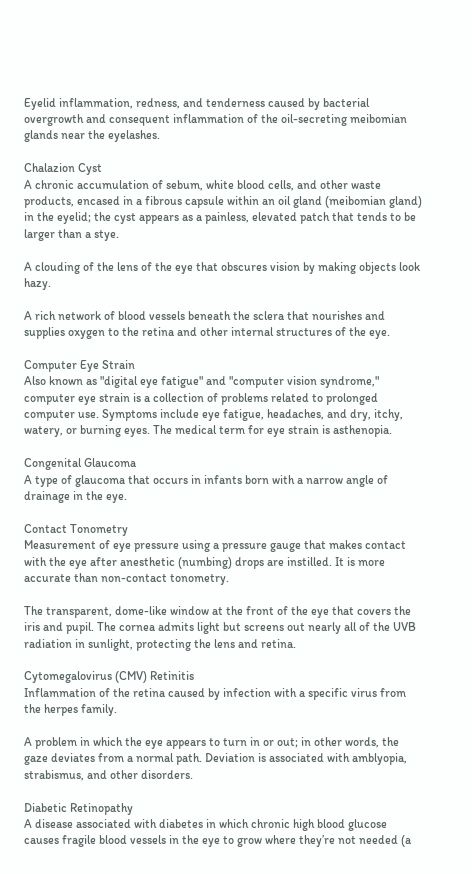Eyelid inflammation, redness, and tenderness caused by bacterial overgrowth and consequent inflammation of the oil-secreting meibomian glands near the eyelashes.

Chalazion Cyst
A chronic accumulation of sebum, white blood cells, and other waste products, encased in a fibrous capsule within an oil gland (meibomian gland) in the eyelid; the cyst appears as a painless, elevated patch that tends to be larger than a stye.

A clouding of the lens of the eye that obscures vision by making objects look hazy.

A rich network of blood vessels beneath the sclera that nourishes and supplies oxygen to the retina and other internal structures of the eye.

Computer Eye Strain
Also known as "digital eye fatigue" and "computer vision syndrome," computer eye strain is a collection of problems related to prolonged computer use. Symptoms include eye fatigue, headaches, and dry, itchy, watery, or burning eyes. The medical term for eye strain is asthenopia.

Congenital Glaucoma
A type of glaucoma that occurs in infants born with a narrow angle of drainage in the eye.

Contact Tonometry
Measurement of eye pressure using a pressure gauge that makes contact with the eye after anesthetic (numbing) drops are instilled. It is more accurate than non-contact tonometry.

The transparent, dome-like window at the front of the eye that covers the iris and pupil. The cornea admits light but screens out nearly all of the UVB radiation in sunlight, protecting the lens and retina.

Cytomegalovirus (CMV) Retinitis
Inflammation of the retina caused by infection with a specific virus from the herpes family.

A problem in which the eye appears to turn in or out; in other words, the gaze deviates from a normal path. Deviation is associated with amblyopia, strabismus, and other disorders.

Diabetic Retinopathy
A disease associated with diabetes in which chronic high blood glucose causes fragile blood vessels in the eye to grow where they’re not needed (a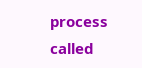process called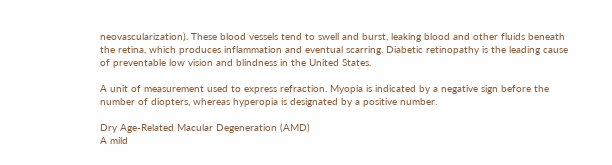neovascularization). These blood vessels tend to swell and burst, leaking blood and other fluids beneath the retina, which produces inflammation and eventual scarring. Diabetic retinopathy is the leading cause of preventable low vision and blindness in the United States.

A unit of measurement used to express refraction. Myopia is indicated by a negative sign before the number of diopters, whereas hyperopia is designated by a positive number.

Dry Age-Related Macular Degeneration (AMD)
A mild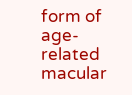form of age-related macular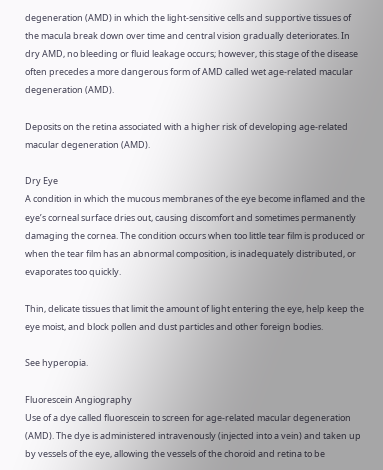degeneration (AMD) in which the light-sensitive cells and supportive tissues of the macula break down over time and central vision gradually deteriorates. In dry AMD, no bleeding or fluid leakage occurs; however, this stage of the disease often precedes a more dangerous form of AMD called wet age-related macular degeneration (AMD).

Deposits on the retina associated with a higher risk of developing age-related macular degeneration (AMD).

Dry Eye
A condition in which the mucous membranes of the eye become inflamed and the eye’s corneal surface dries out, causing discomfort and sometimes permanently damaging the cornea. The condition occurs when too little tear film is produced or when the tear film has an abnormal composition, is inadequately distributed, or evaporates too quickly.

Thin, delicate tissues that limit the amount of light entering the eye, help keep the eye moist, and block pollen and dust particles and other foreign bodies.

See hyperopia.

Fluorescein Angiography
Use of a dye called fluorescein to screen for age-related macular degeneration (AMD). The dye is administered intravenously (injected into a vein) and taken up by vessels of the eye, allowing the vessels of the choroid and retina to be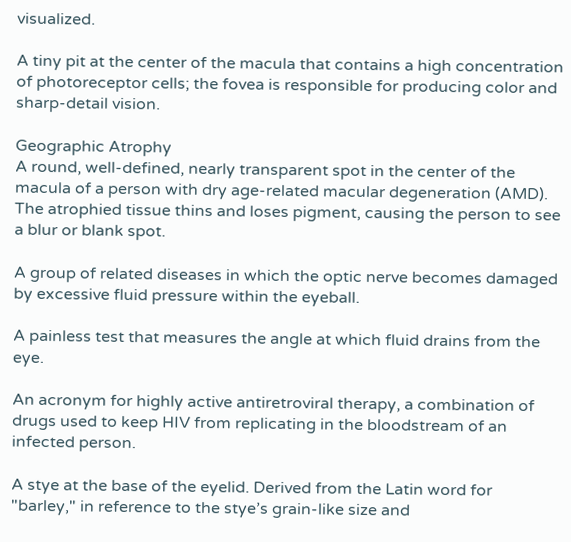visualized.

A tiny pit at the center of the macula that contains a high concentration of photoreceptor cells; the fovea is responsible for producing color and sharp-detail vision.

Geographic Atrophy
A round, well-defined, nearly transparent spot in the center of the macula of a person with dry age-related macular degeneration (AMD). The atrophied tissue thins and loses pigment, causing the person to see a blur or blank spot.

A group of related diseases in which the optic nerve becomes damaged by excessive fluid pressure within the eyeball.

A painless test that measures the angle at which fluid drains from the eye.

An acronym for highly active antiretroviral therapy, a combination of drugs used to keep HIV from replicating in the bloodstream of an infected person.

A stye at the base of the eyelid. Derived from the Latin word for "barley," in reference to the stye’s grain-like size and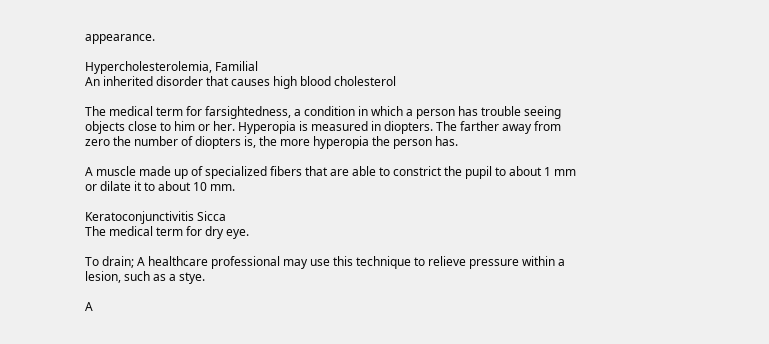appearance.

Hypercholesterolemia, Familial
An inherited disorder that causes high blood cholesterol

The medical term for farsightedness, a condition in which a person has trouble seeing objects close to him or her. Hyperopia is measured in diopters. The farther away from zero the number of diopters is, the more hyperopia the person has.

A muscle made up of specialized fibers that are able to constrict the pupil to about 1 mm or dilate it to about 10 mm.

Keratoconjunctivitis Sicca
The medical term for dry eye.

To drain; A healthcare professional may use this technique to relieve pressure within a lesion, such as a stye.

A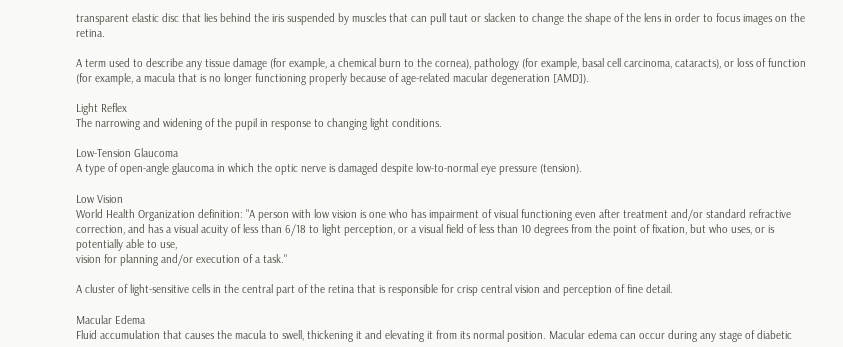transparent elastic disc that lies behind the iris suspended by muscles that can pull taut or slacken to change the shape of the lens in order to focus images on the retina.

A term used to describe any tissue damage (for example, a chemical burn to the cornea), pathology (for example, basal cell carcinoma, cataracts), or loss of function (for example, a macula that is no longer functioning properly because of age-related macular degeneration [AMD]).

Light Reflex
The narrowing and widening of the pupil in response to changing light conditions.

Low-Tension Glaucoma
A type of open-angle glaucoma in which the optic nerve is damaged despite low-to-normal eye pressure (tension).

Low Vision
World Health Organization definition: "A person with low vision is one who has impairment of visual functioning even after treatment and/or standard refractive correction, and has a visual acuity of less than 6/18 to light perception, or a visual field of less than 10 degrees from the point of fixation, but who uses, or is potentially able to use,
vision for planning and/or execution of a task."

A cluster of light-sensitive cells in the central part of the retina that is responsible for crisp central vision and perception of fine detail.

Macular Edema
Fluid accumulation that causes the macula to swell, thickening it and elevating it from its normal position. Macular edema can occur during any stage of diabetic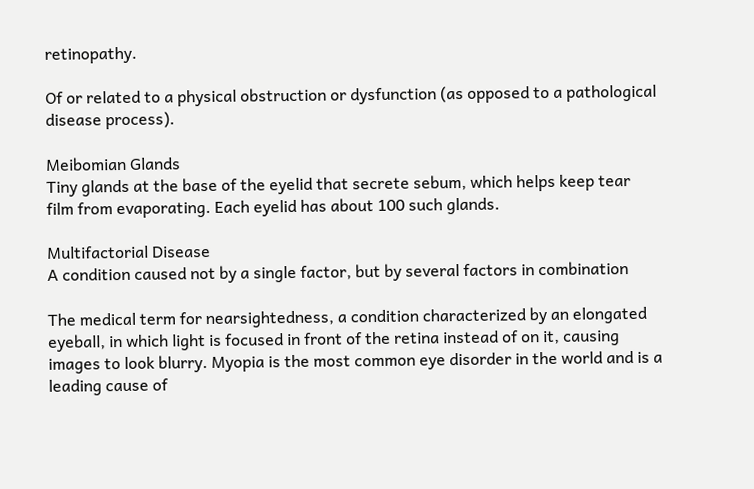retinopathy.

Of or related to a physical obstruction or dysfunction (as opposed to a pathological disease process).

Meibomian Glands
Tiny glands at the base of the eyelid that secrete sebum, which helps keep tear film from evaporating. Each eyelid has about 100 such glands.

Multifactorial Disease
A condition caused not by a single factor, but by several factors in combination

The medical term for nearsightedness, a condition characterized by an elongated eyeball, in which light is focused in front of the retina instead of on it, causing images to look blurry. Myopia is the most common eye disorder in the world and is a leading cause of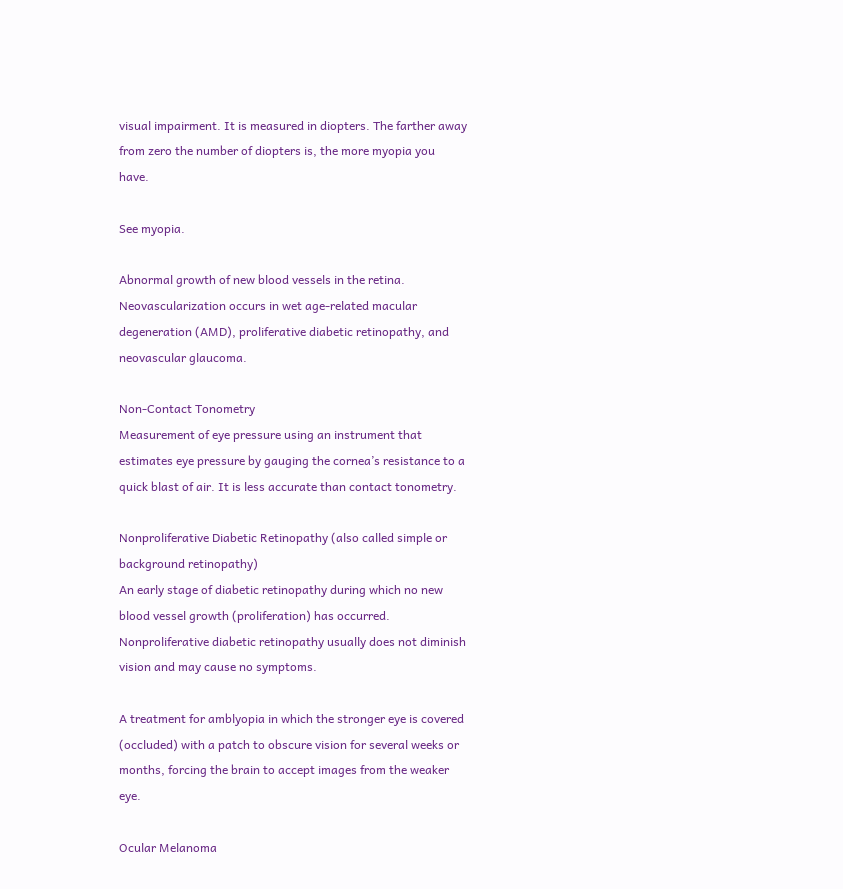visual impairment. It is measured in diopters. The farther away from zero the number of diopters is, the more myopia you have.

See myopia.

Abnormal growth of new blood vessels in the retina. Neovascularization occurs in wet age-related macular degeneration (AMD), proliferative diabetic retinopathy, and neovascular glaucoma.

Non-Contact Tonometry
Measurement of eye pressure using an instrument that estimates eye pressure by gauging the cornea’s resistance to a quick blast of air. It is less accurate than contact tonometry.

Nonproliferative Diabetic Retinopathy (also called simple or background retinopathy)
An early stage of diabetic retinopathy during which no new blood vessel growth (proliferation) has occurred. Nonproliferative diabetic retinopathy usually does not diminish vision and may cause no symptoms.

A treatment for amblyopia in which the stronger eye is covered (occluded) with a patch to obscure vision for several weeks or months, forcing the brain to accept images from the weaker eye.

Ocular Melanoma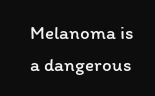Melanoma is a dangerous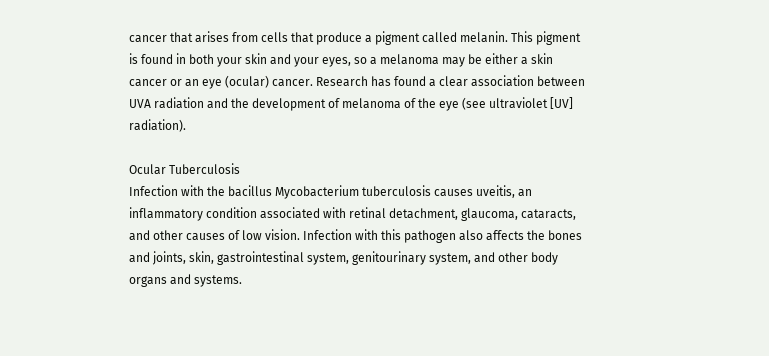cancer that arises from cells that produce a pigment called melanin. This pigment is found in both your skin and your eyes, so a melanoma may be either a skin cancer or an eye (ocular) cancer. Research has found a clear association between UVA radiation and the development of melanoma of the eye (see ultraviolet [UV] radiation).

Ocular Tuberculosis
Infection with the bacillus Mycobacterium tuberculosis causes uveitis, an inflammatory condition associated with retinal detachment, glaucoma, cataracts, and other causes of low vision. Infection with this pathogen also affects the bones and joints, skin, gastrointestinal system, genitourinary system, and other body organs and systems.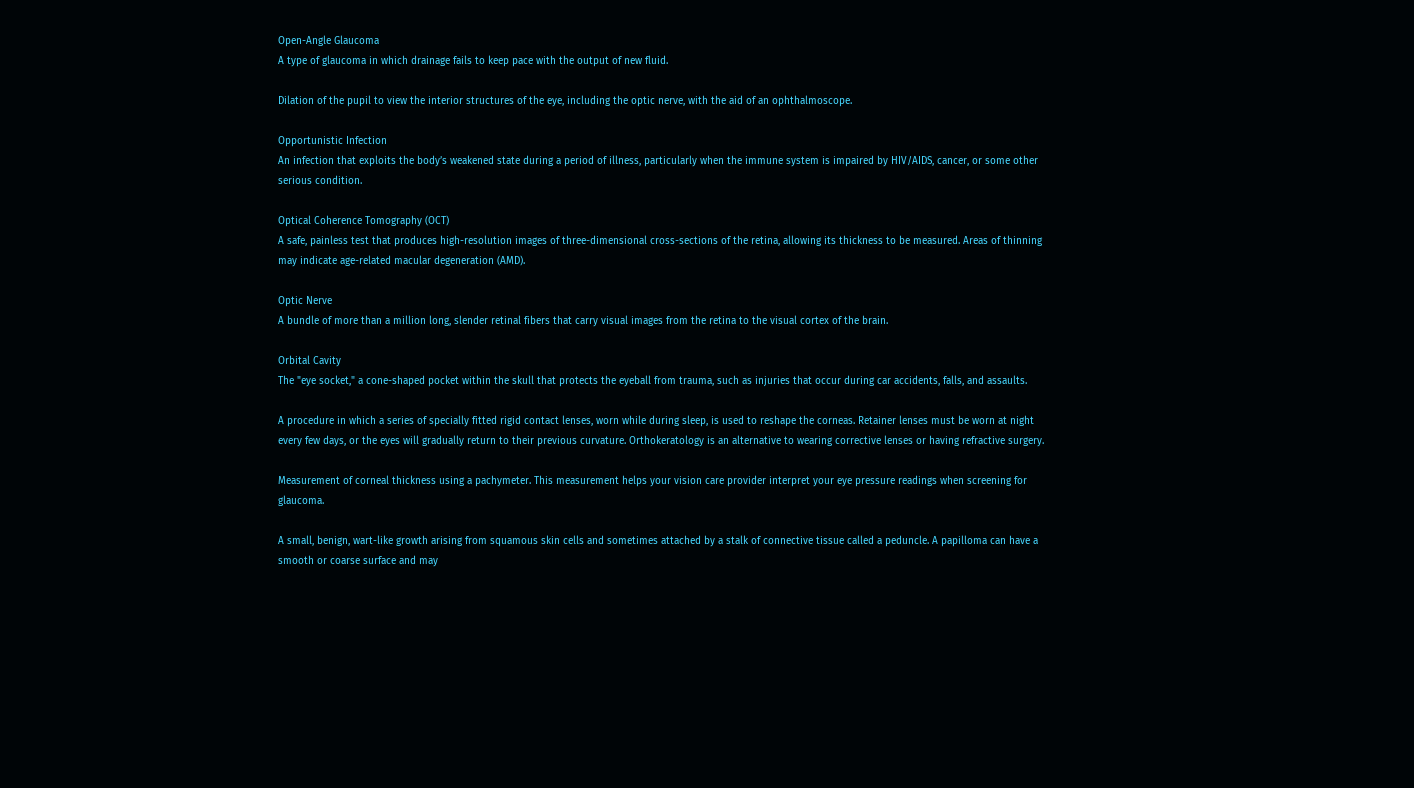Open-Angle Glaucoma
A type of glaucoma in which drainage fails to keep pace with the output of new fluid.

Dilation of the pupil to view the interior structures of the eye, including the optic nerve, with the aid of an ophthalmoscope.

Opportunistic Infection
An infection that exploits the body’s weakened state during a period of illness, particularly when the immune system is impaired by HIV/AIDS, cancer, or some other serious condition.

Optical Coherence Tomography (OCT)
A safe, painless test that produces high-resolution images of three-dimensional cross-sections of the retina, allowing its thickness to be measured. Areas of thinning may indicate age-related macular degeneration (AMD).

Optic Nerve
A bundle of more than a million long, slender retinal fibers that carry visual images from the retina to the visual cortex of the brain.

Orbital Cavity
The "eye socket," a cone-shaped pocket within the skull that protects the eyeball from trauma, such as injuries that occur during car accidents, falls, and assaults.

A procedure in which a series of specially fitted rigid contact lenses, worn while during sleep, is used to reshape the corneas. Retainer lenses must be worn at night every few days, or the eyes will gradually return to their previous curvature. Orthokeratology is an alternative to wearing corrective lenses or having refractive surgery.

Measurement of corneal thickness using a pachymeter. This measurement helps your vision care provider interpret your eye pressure readings when screening for glaucoma.

A small, benign, wart-like growth arising from squamous skin cells and sometimes attached by a stalk of connective tissue called a peduncle. A papilloma can have a smooth or coarse surface and may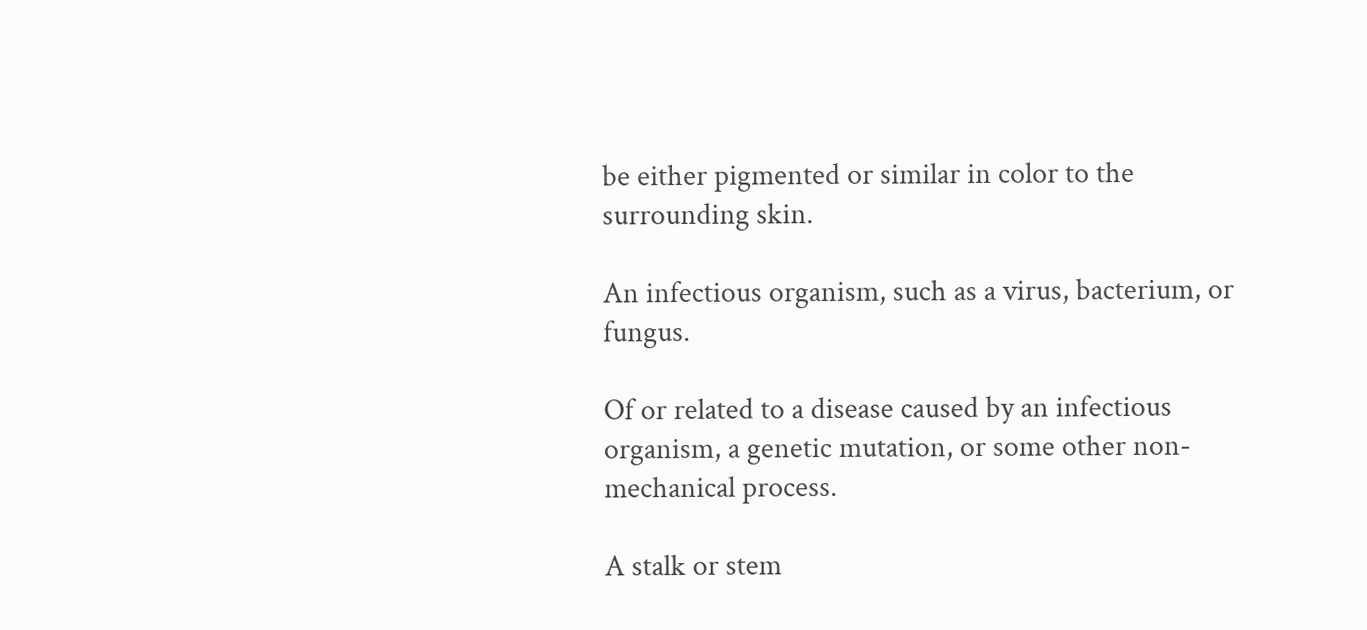be either pigmented or similar in color to the surrounding skin.

An infectious organism, such as a virus, bacterium, or fungus.

Of or related to a disease caused by an infectious organism, a genetic mutation, or some other non-mechanical process.

A stalk or stem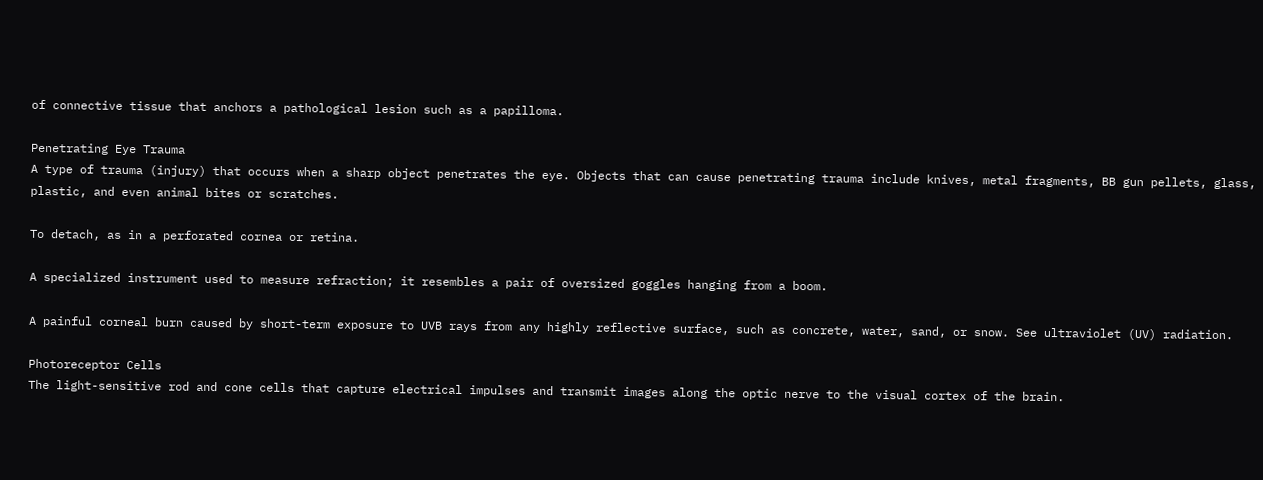of connective tissue that anchors a pathological lesion such as a papilloma.

Penetrating Eye Trauma
A type of trauma (injury) that occurs when a sharp object penetrates the eye. Objects that can cause penetrating trauma include knives, metal fragments, BB gun pellets, glass, plastic, and even animal bites or scratches.

To detach, as in a perforated cornea or retina.

A specialized instrument used to measure refraction; it resembles a pair of oversized goggles hanging from a boom.

A painful corneal burn caused by short-term exposure to UVB rays from any highly reflective surface, such as concrete, water, sand, or snow. See ultraviolet (UV) radiation.

Photoreceptor Cells
The light-sensitive rod and cone cells that capture electrical impulses and transmit images along the optic nerve to the visual cortex of the brain.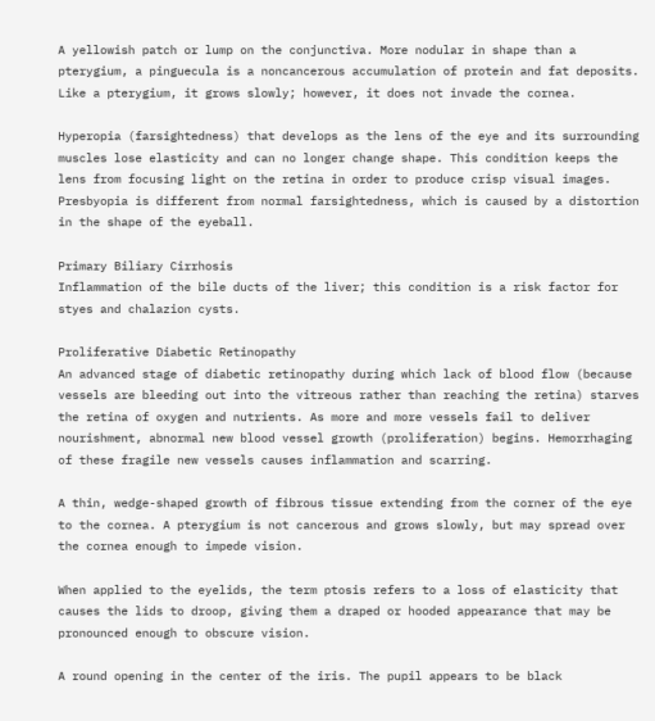A yellowish patch or lump on the conjunctiva. More nodular in shape than a pterygium, a pinguecula is a noncancerous accumulation of protein and fat deposits. Like a pterygium, it grows slowly; however, it does not invade the cornea.

Hyperopia (farsightedness) that develops as the lens of the eye and its surrounding muscles lose elasticity and can no longer change shape. This condition keeps the lens from focusing light on the retina in order to produce crisp visual images. Presbyopia is different from normal farsightedness, which is caused by a distortion in the shape of the eyeball.

Primary Biliary Cirrhosis
Inflammation of the bile ducts of the liver; this condition is a risk factor for styes and chalazion cysts.

Proliferative Diabetic Retinopathy
An advanced stage of diabetic retinopathy during which lack of blood flow (because vessels are bleeding out into the vitreous rather than reaching the retina) starves the retina of oxygen and nutrients. As more and more vessels fail to deliver nourishment, abnormal new blood vessel growth (proliferation) begins. Hemorrhaging of these fragile new vessels causes inflammation and scarring.

A thin, wedge-shaped growth of fibrous tissue extending from the corner of the eye to the cornea. A pterygium is not cancerous and grows slowly, but may spread over the cornea enough to impede vision.

When applied to the eyelids, the term ptosis refers to a loss of elasticity that causes the lids to droop, giving them a draped or hooded appearance that may be pronounced enough to obscure vision.

A round opening in the center of the iris. The pupil appears to be black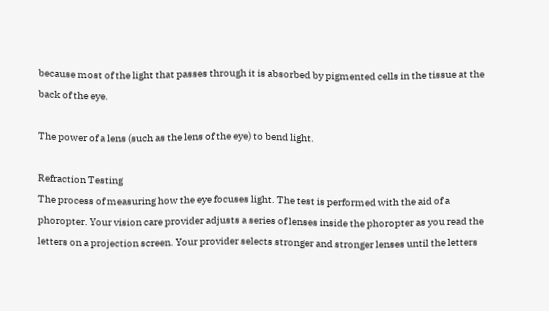because most of the light that passes through it is absorbed by pigmented cells in the tissue at the back of the eye.

The power of a lens (such as the lens of the eye) to bend light.

Refraction Testing
The process of measuring how the eye focuses light. The test is performed with the aid of a phoropter. Your vision care provider adjusts a series of lenses inside the phoropter as you read the letters on a projection screen. Your provider selects stronger and stronger lenses until the letters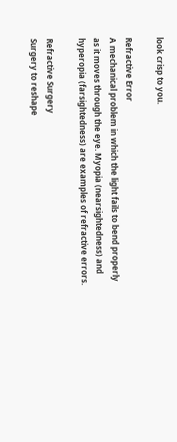look crisp to you.

Refractive Error
A mechanical problem in which the light fails to bend properly as it moves through the eye. Myopia (nearsightedness) and hyperopia (farsightedness) are examples of refractive errors.

Refractive Surgery
Surgery to reshape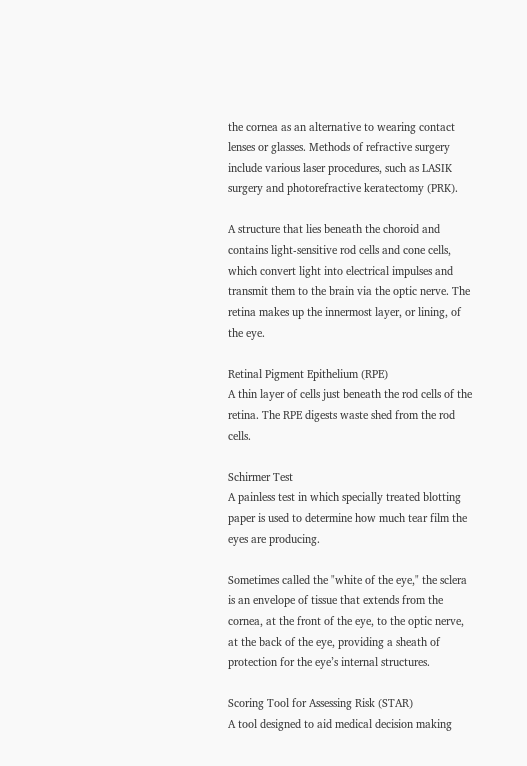the cornea as an alternative to wearing contact lenses or glasses. Methods of refractive surgery include various laser procedures, such as LASIK surgery and photorefractive keratectomy (PRK).

A structure that lies beneath the choroid and contains light-sensitive rod cells and cone cells, which convert light into electrical impulses and transmit them to the brain via the optic nerve. The retina makes up the innermost layer, or lining, of the eye.

Retinal Pigment Epithelium (RPE)
A thin layer of cells just beneath the rod cells of the retina. The RPE digests waste shed from the rod cells.

Schirmer Test
A painless test in which specially treated blotting paper is used to determine how much tear film the eyes are producing.

Sometimes called the "white of the eye," the sclera is an envelope of tissue that extends from the cornea, at the front of the eye, to the optic nerve, at the back of the eye, providing a sheath of protection for the eye’s internal structures.

Scoring Tool for Assessing Risk (STAR)
A tool designed to aid medical decision making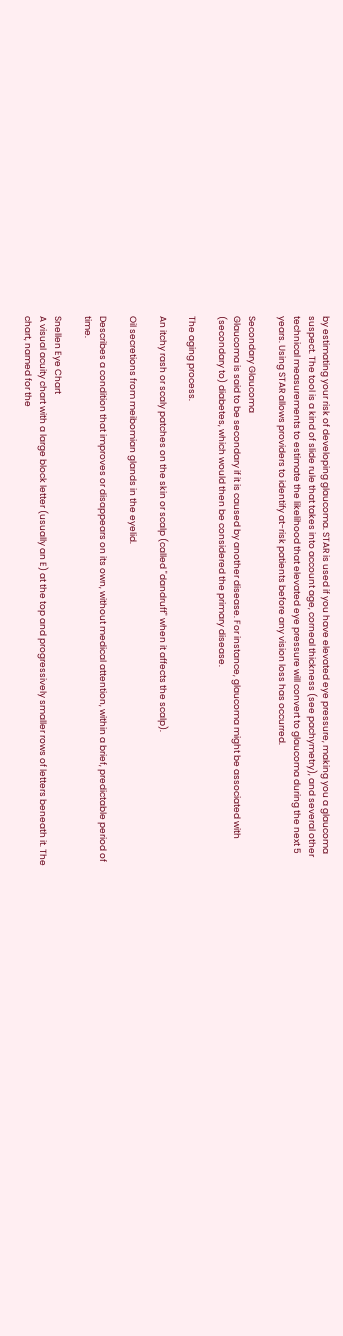by estimating your risk of developing glaucoma. STAR is used if you have elevated eye pressure, making you a glaucoma suspect. The tool is a kind of slide rule that takes into account age, corneal thickness (see pachymetry), and several other technical measurements to estimate the likelihood that elevated eye pressure will convert to glaucoma during the next 5 years. Using STAR allows providers to identify at-risk patients before any vision loss has occurred.

Secondary Glaucoma
Glaucoma is said to be secondary if it is caused by another disease. For instance, glaucoma might be associated with (secondary to) diabetes, which would then be considered the primary disease.

The aging process.

An itchy rash or scaly patches on the skin or scalp (called "dandruff" when it affects the scalp).

Oil secretions from meibomian glands in the eyelid.

Describes a condition that improves or disappears on its own, without medical attention, within a brief, predictable period of time.

Snellen Eye Chart
A visual acuity chart with a large block letter (usually an E) at the top and progressively smaller rows of letters beneath it. The chart, named for the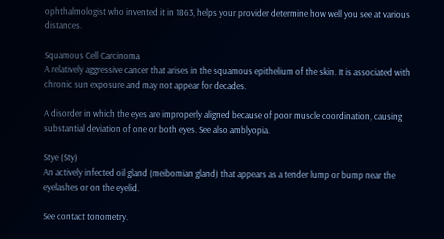ophthalmologist who invented it in 1863, helps your provider determine how well you see at various distances.

Squamous Cell Carcinoma
A relatively aggressive cancer that arises in the squamous epithelium of the skin. It is associated with chronic sun exposure and may not appear for decades.

A disorder in which the eyes are improperly aligned because of poor muscle coordination, causing substantial deviation of one or both eyes. See also amblyopia.

Stye (Sty)
An actively infected oil gland (meibomian gland) that appears as a tender lump or bump near the eyelashes or on the eyelid.

See contact tonometry.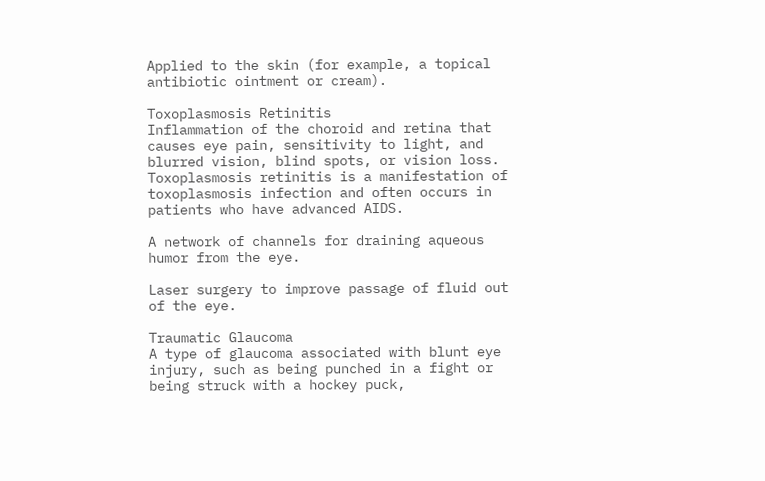Applied to the skin (for example, a topical antibiotic ointment or cream).

Toxoplasmosis Retinitis
Inflammation of the choroid and retina that causes eye pain, sensitivity to light, and blurred vision, blind spots, or vision loss. Toxoplasmosis retinitis is a manifestation of toxoplasmosis infection and often occurs in patients who have advanced AIDS.

A network of channels for draining aqueous humor from the eye.

Laser surgery to improve passage of fluid out of the eye.

Traumatic Glaucoma
A type of glaucoma associated with blunt eye injury, such as being punched in a fight or being struck with a hockey puck,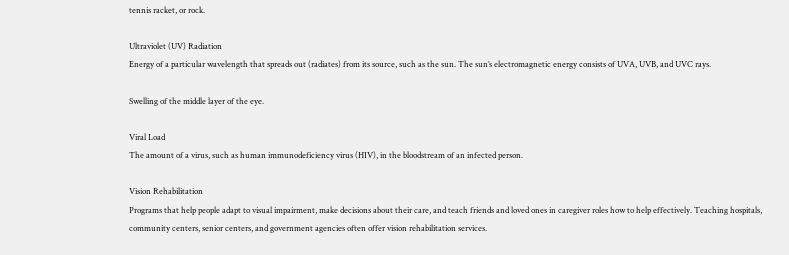tennis racket, or rock.

Ultraviolet (UV) Radiation
Energy of a particular wavelength that spreads out (radiates) from its source, such as the sun. The sun’s electromagnetic energy consists of UVA, UVB, and UVC rays.

Swelling of the middle layer of the eye.

Viral Load
The amount of a virus, such as human immunodeficiency virus (HIV), in the bloodstream of an infected person.

Vision Rehabilitation
Programs that help people adapt to visual impairment, make decisions about their care, and teach friends and loved ones in caregiver roles how to help effectively. Teaching hospitals, community centers, senior centers, and government agencies often offer vision rehabilitation services.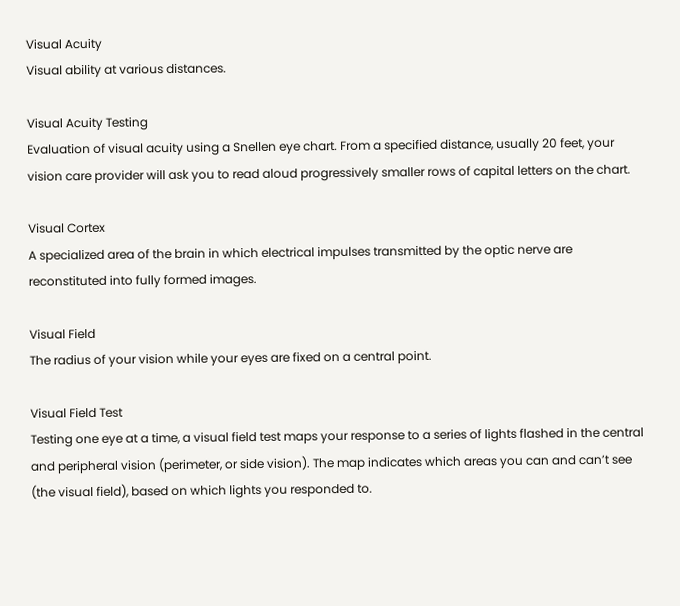Visual Acuity
Visual ability at various distances.

Visual Acuity Testing
Evaluation of visual acuity using a Snellen eye chart. From a specified distance, usually 20 feet, your vision care provider will ask you to read aloud progressively smaller rows of capital letters on the chart.

Visual Cortex
A specialized area of the brain in which electrical impulses transmitted by the optic nerve are reconstituted into fully formed images.

Visual Field
The radius of your vision while your eyes are fixed on a central point.

Visual Field Test
Testing one eye at a time, a visual field test maps your response to a series of lights flashed in the central and peripheral vision (perimeter, or side vision). The map indicates which areas you can and can’t see (the visual field), based on which lights you responded to.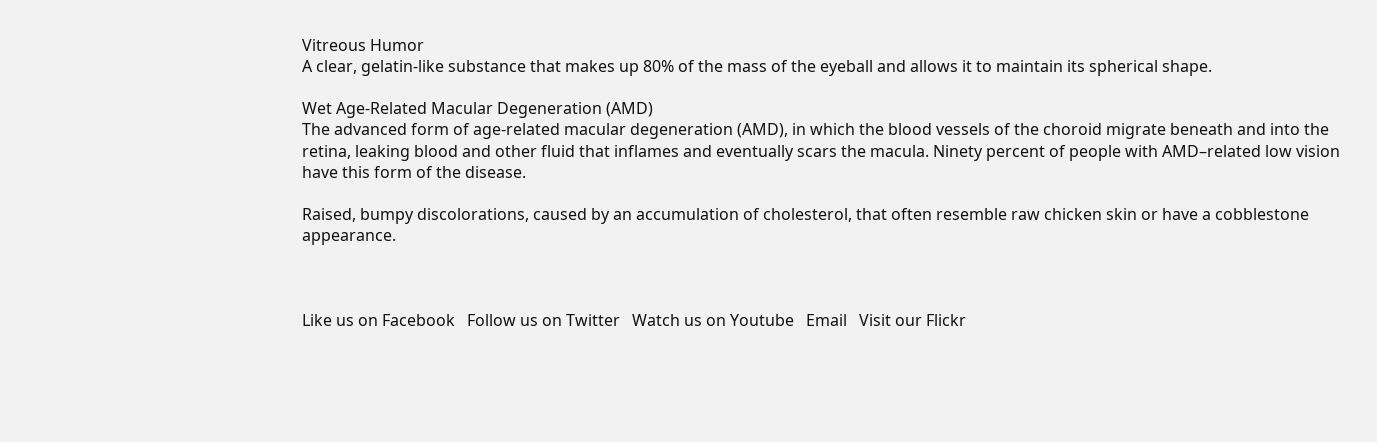Vitreous Humor
A clear, gelatin-like substance that makes up 80% of the mass of the eyeball and allows it to maintain its spherical shape.

Wet Age-Related Macular Degeneration (AMD)
The advanced form of age-related macular degeneration (AMD), in which the blood vessels of the choroid migrate beneath and into the retina, leaking blood and other fluid that inflames and eventually scars the macula. Ninety percent of people with AMD–related low vision have this form of the disease.

Raised, bumpy discolorations, caused by an accumulation of cholesterol, that often resemble raw chicken skin or have a cobblestone appearance.



Like us on Facebook   Follow us on Twitter   Watch us on Youtube   Email   Visit our Flickr